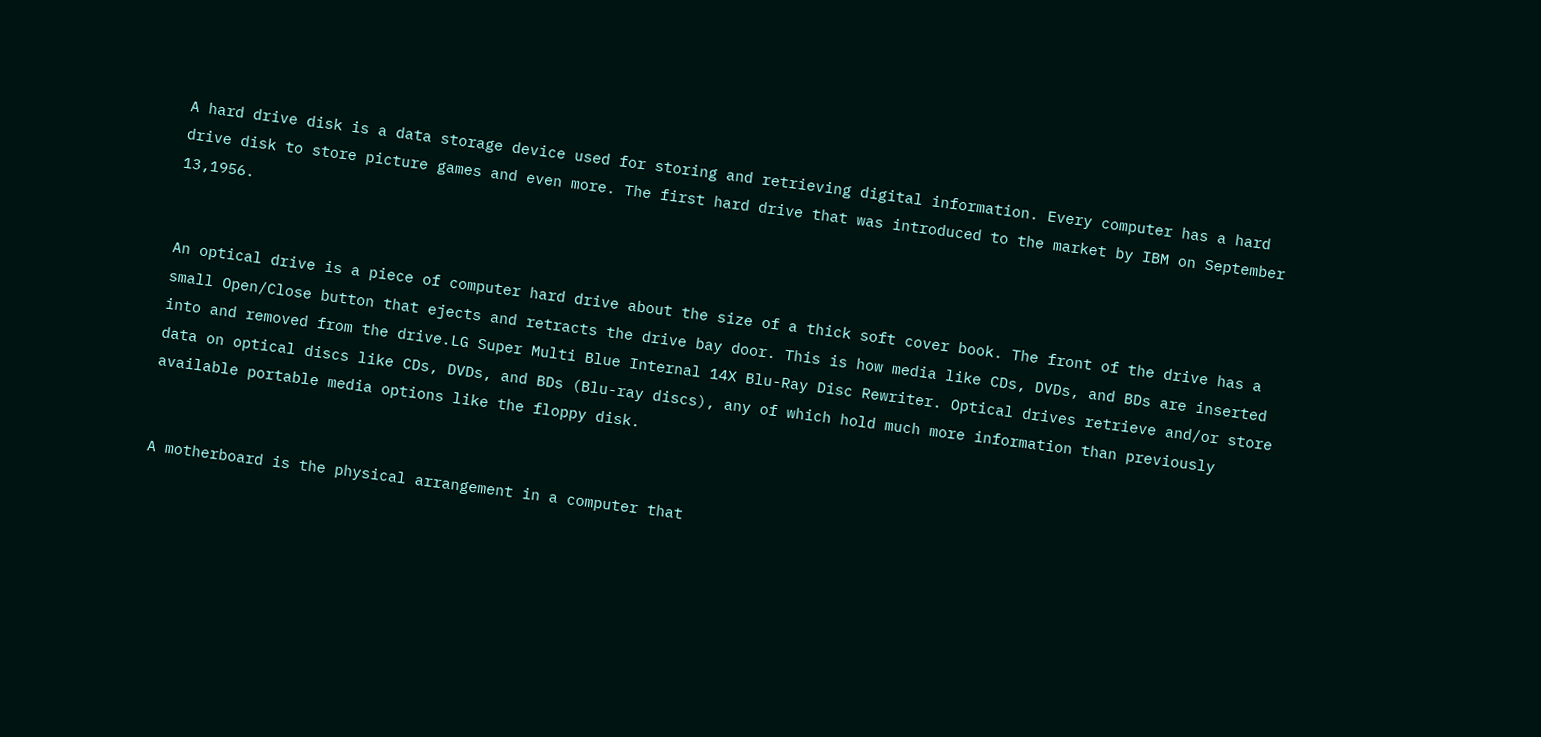A hard drive disk is a data storage device used for storing and retrieving digital information. Every computer has a hard drive disk to store picture games and even more. The first hard drive that was introduced to the market by IBM on September 13,1956.


An optical drive is a piece of computer hard drive about the size of a thick soft cover book. The front of the drive has a small Open/Close button that ejects and retracts the drive bay door. This is how media like CDs, DVDs, and BDs are inserted into and removed from the drive.LG Super Multi Blue Internal 14X Blu-Ray Disc Rewriter. Optical drives retrieve and/or store data on optical discs like CDs, DVDs, and BDs (Blu-ray discs), any of which hold much more information than previously available portable media options like the floppy disk.


A motherboard is the physical arrangement in a computer that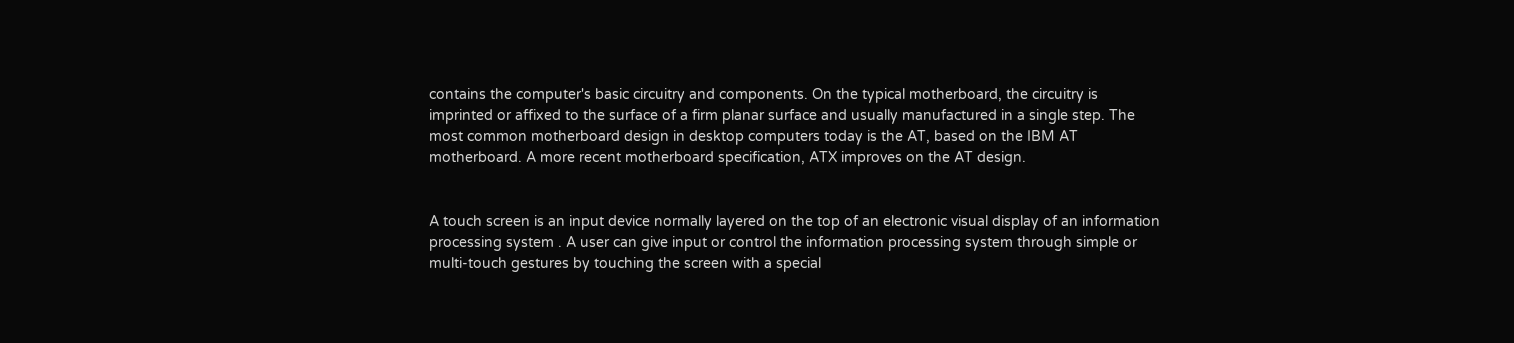contains the computer's basic circuitry and components. On the typical motherboard, the circuitry is imprinted or affixed to the surface of a firm planar surface and usually manufactured in a single step. The most common motherboard design in desktop computers today is the AT, based on the IBM AT motherboard. A more recent motherboard specification, ATX improves on the AT design.


A touch screen is an input device normally layered on the top of an electronic visual display of an information processing system . A user can give input or control the information processing system through simple or multi-touch gestures by touching the screen with a special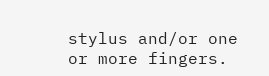stylus and/or one or more fingers.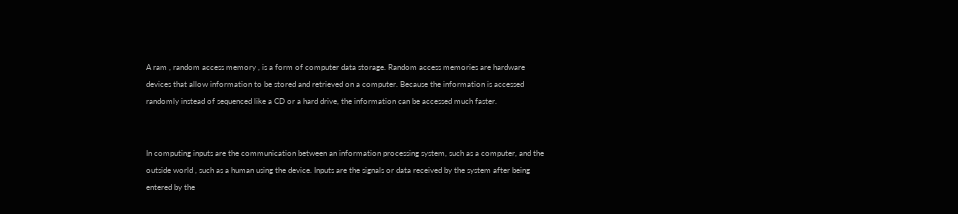A ram , random access memory , is a form of computer data storage. Random access memories are hardware devices that allow information to be stored and retrieved on a computer. Because the information is accessed randomly instead of sequenced like a CD or a hard drive, the information can be accessed much faster.


In computing inputs are the communication between an information processing system, such as a computer, and the outside world , such as a human using the device. Inputs are the signals or data received by the system after being entered by the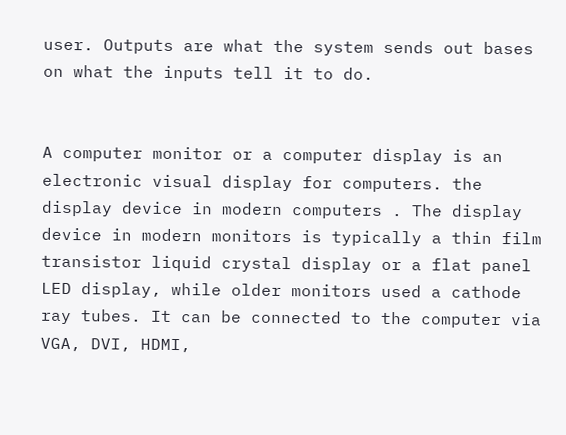user. Outputs are what the system sends out bases on what the inputs tell it to do.


A computer monitor or a computer display is an electronic visual display for computers. the display device in modern computers . The display device in modern monitors is typically a thin film transistor liquid crystal display or a flat panel LED display, while older monitors used a cathode ray tubes. It can be connected to the computer via VGA, DVI, HDMI,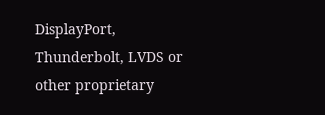DisplayPort, Thunderbolt, LVDS or other proprietary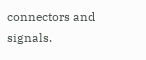connectors and signals.